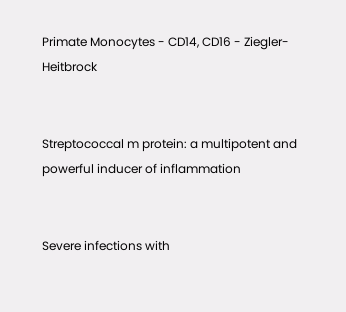Primate Monocytes - CD14, CD16 - Ziegler-Heitbrock


Streptococcal m protein: a multipotent and powerful inducer of inflammation


Severe infections with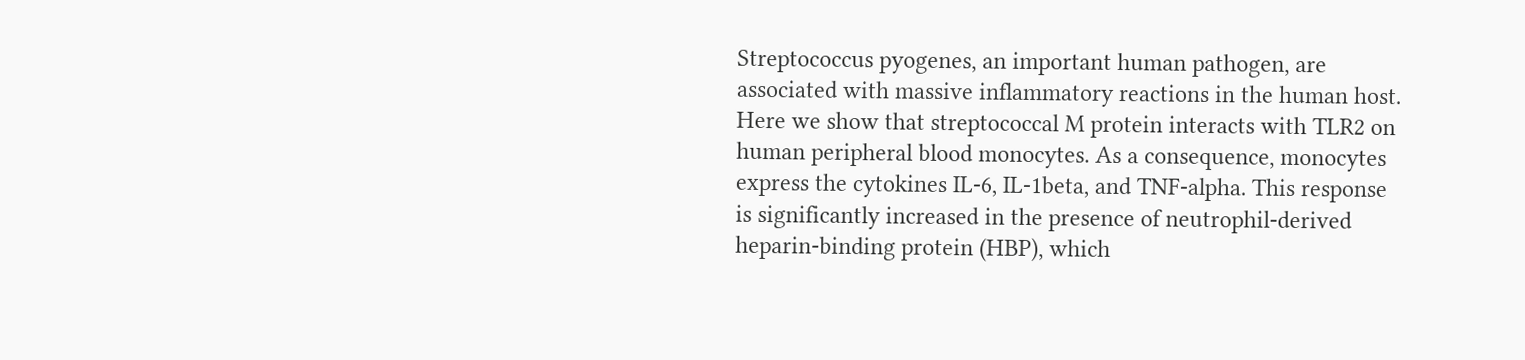Streptococcus pyogenes, an important human pathogen, are associated with massive inflammatory reactions in the human host. Here we show that streptococcal M protein interacts with TLR2 on human peripheral blood monocytes. As a consequence, monocytes express the cytokines IL-6, IL-1beta, and TNF-alpha. This response is significantly increased in the presence of neutrophil-derived heparin-binding protein (HBP), which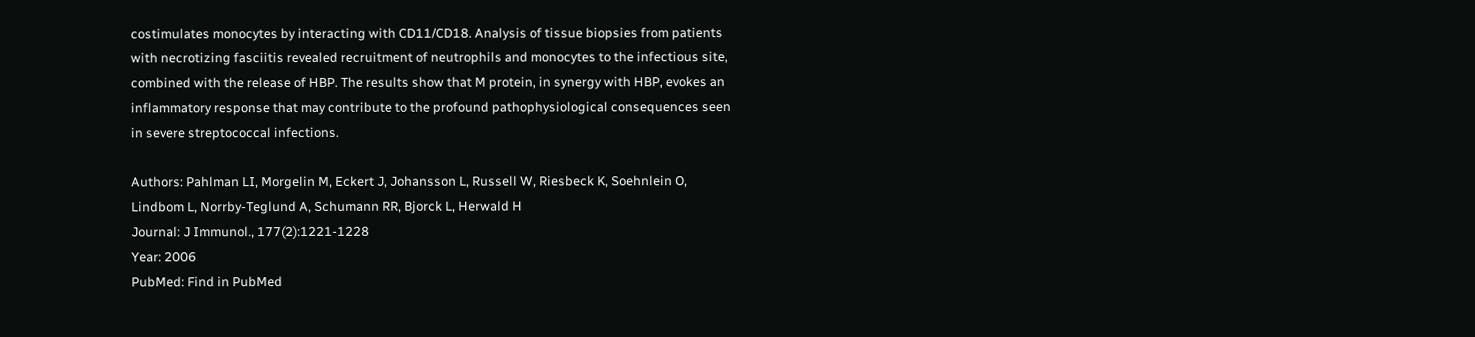costimulates monocytes by interacting with CD11/CD18. Analysis of tissue biopsies from patients with necrotizing fasciitis revealed recruitment of neutrophils and monocytes to the infectious site, combined with the release of HBP. The results show that M protein, in synergy with HBP, evokes an inflammatory response that may contribute to the profound pathophysiological consequences seen in severe streptococcal infections.

Authors: Pahlman LI, Morgelin M, Eckert J, Johansson L, Russell W, Riesbeck K, Soehnlein O, Lindbom L, Norrby-Teglund A, Schumann RR, Bjorck L, Herwald H
Journal: J Immunol., 177(2):1221-1228
Year: 2006
PubMed: Find in PubMed